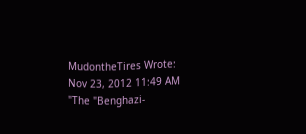MudontheTires Wrote:
Nov 23, 2012 11:49 AM
"The "Benghazi-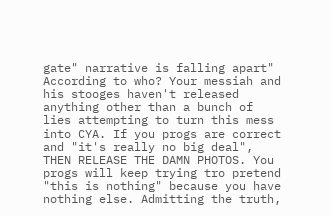gate" narrative is falling apart" According to who? Your messiah and his stooges haven't released anything other than a bunch of lies attempting to turn this mess into CYA. If you progs are correct and "it's really no big deal", THEN RELEASE THE DAMN PHOTOS. You progs will keep trying tro pretend "this is nothing" because you have nothing else. Admitting the truth,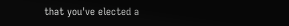that you've elected a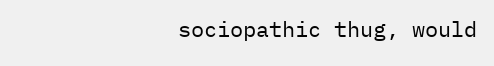sociopathic thug, would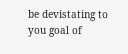be devistating to you goal of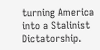turning America into a Stalinist Dictatorship.